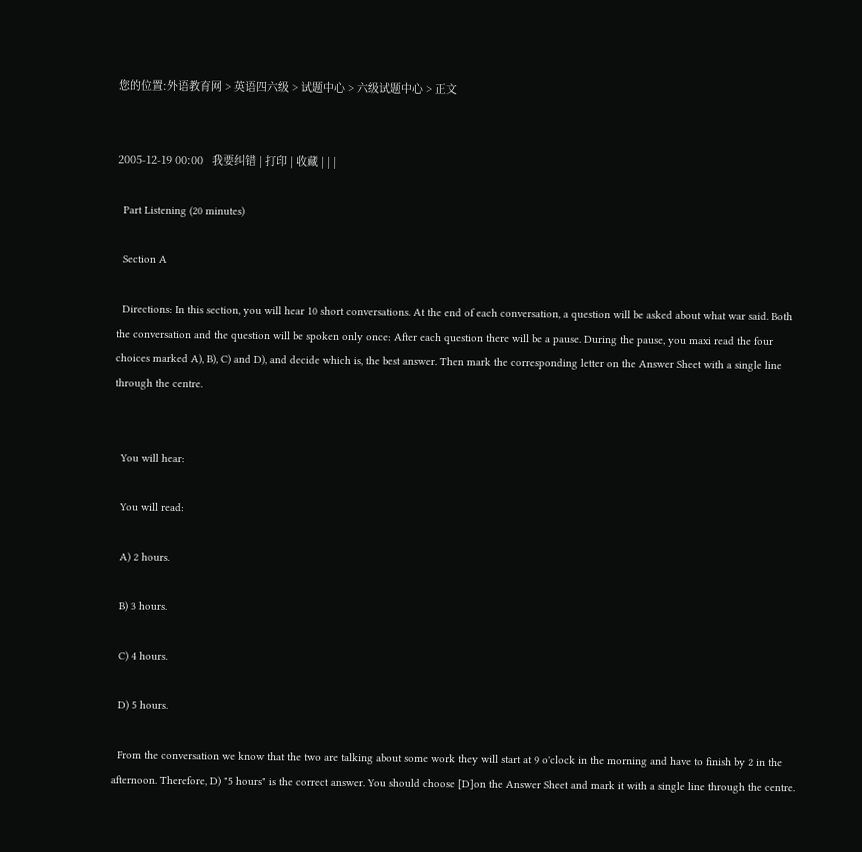您的位置:外语教育网 > 英语四六级 > 试题中心 > 六级试题中心 > 正文


2005-12-19 00:00   我要纠错 | 打印 | 收藏 | | |

  Part Listening (20 minutes)

  Section A

  Directions: In this section, you will hear 10 short conversations. At the end of each conversation, a question will be asked about what war said. Both the conversation and the question will be spoken only once: After each question there will be a pause. During the pause, you maxi read the four choices marked A), B), C) and D), and decide which is, the best answer. Then mark the corresponding letter on the Answer Sheet with a single line through the centre.


  You will hear:

  You will read:

  A) 2 hours.

  B) 3 hours.

  C) 4 hours.

  D) 5 hours.

  From the conversation we know that the two are talking about some work they will start at 9 o'clock in the morning and have to finish by 2 in the afternoon. Therefore, D) "5 hours" is the correct answer. You should choose [D]on the Answer Sheet and mark it with a single line through the centre.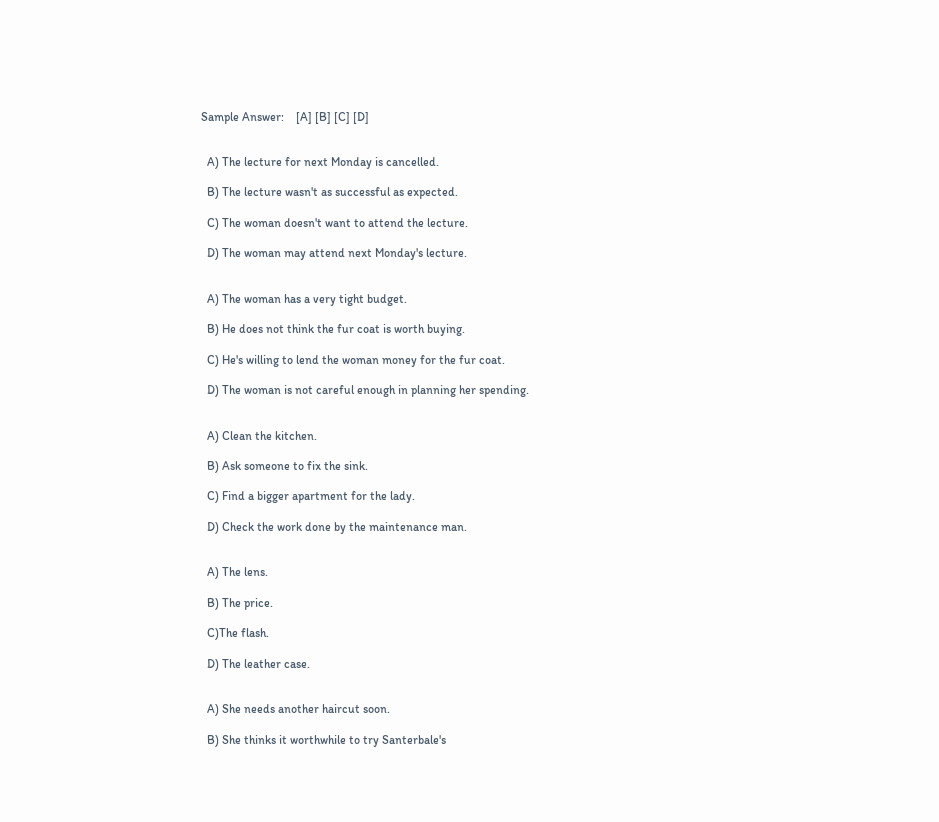Sample Answer:    [A] [B] [C] [D]


  A) The lecture for next Monday is cancelled.

  B) The lecture wasn't as successful as expected.

  C) The woman doesn't want to attend the lecture.

  D) The woman may attend next Monday's lecture.


  A) The woman has a very tight budget.

  B) He does not think the fur coat is worth buying.

  C) He's willing to lend the woman money for the fur coat.

  D) The woman is not careful enough in planning her spending.


  A) Clean the kitchen.

  B) Ask someone to fix the sink.

  C) Find a bigger apartment for the lady.

  D) Check the work done by the maintenance man.


  A) The lens.

  B) The price.

  C)The flash.

  D) The leather case.


  A) She needs another haircut soon.

  B) She thinks it worthwhile to try Santerbale's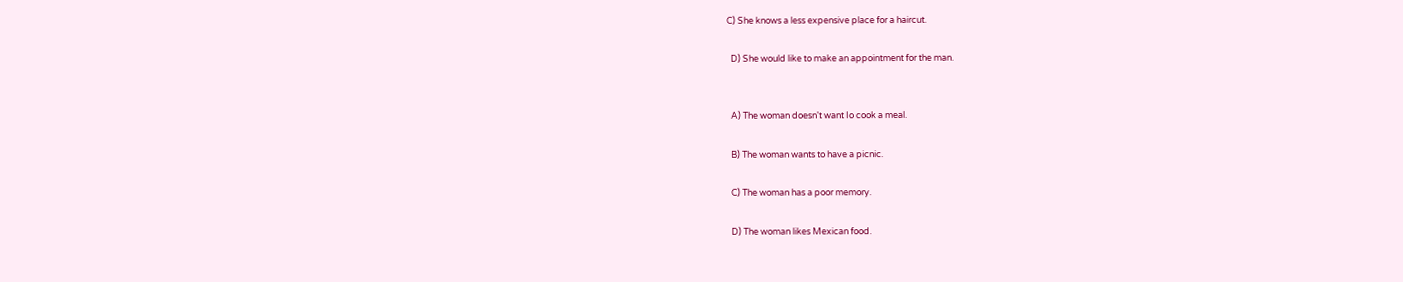C) She knows a less expensive place for a haircut.

  D) She would like to make an appointment for the man.


  A) The woman doesn't want Io cook a meal.

  B) The woman wants to have a picnic.

  C) The woman has a poor memory.

  D) The woman likes Mexican food.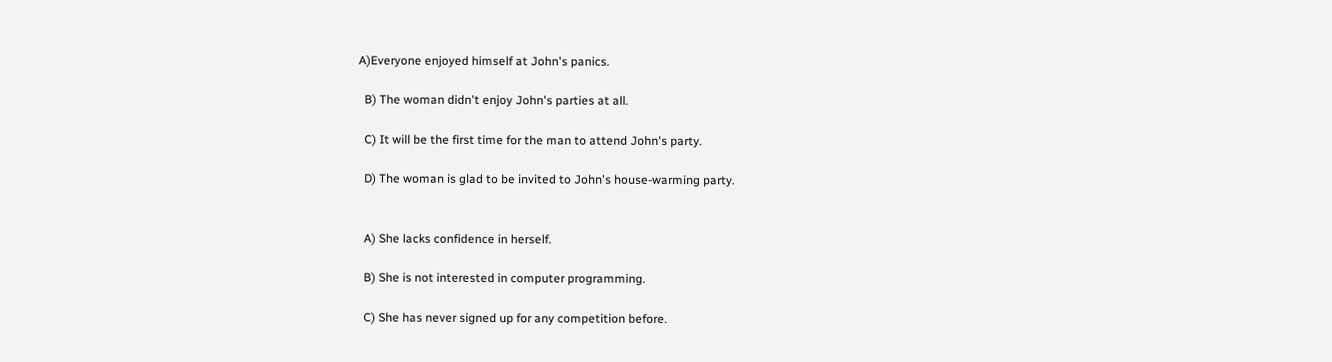A)Everyone enjoyed himself at John's panics.

  B) The woman didn't enjoy John's parties at all.

  C) It will be the first time for the man to attend John's party.

  D) The woman is glad to be invited to John's house-warming party.


  A) She lacks confidence in herself.

  B) She is not interested in computer programming.

  C) She has never signed up for any competition before.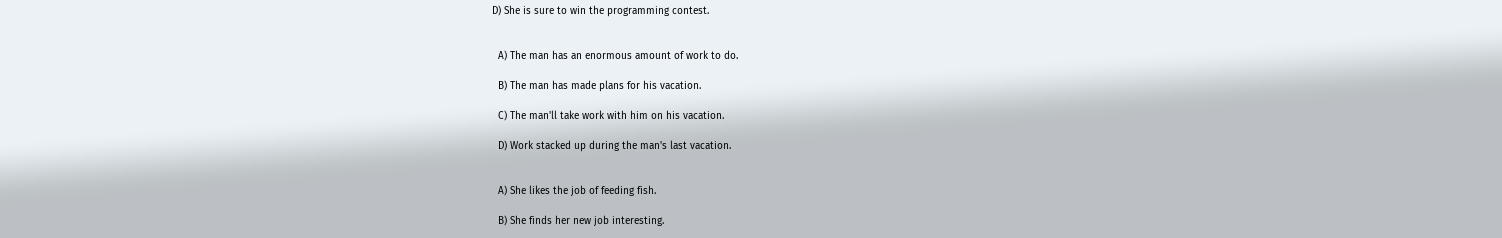D) She is sure to win the programming contest.


  A) The man has an enormous amount of work to do.

  B) The man has made plans for his vacation.

  C) The man'll take work with him on his vacation.

  D) Work stacked up during the man's last vacation.


  A) She likes the job of feeding fish.

  B) She finds her new job interesting.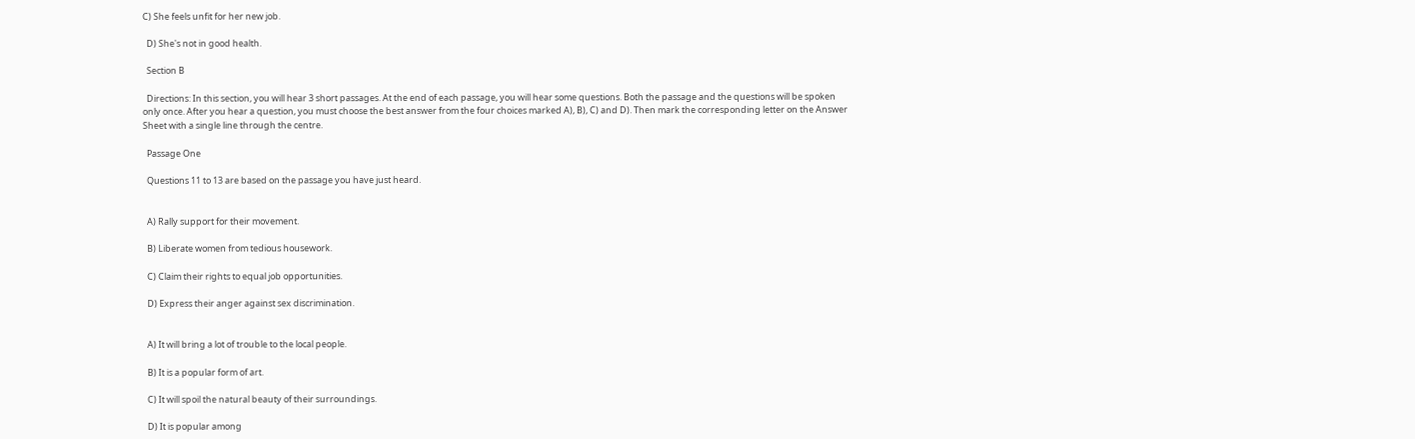C) She feels unfit for her new job.

  D) She's not in good health.

  Section B

  Directions: In this section, you will hear 3 short passages. At the end of each passage, you will hear some questions. Both the passage and the questions will be spoken only once. After you hear a question, you must choose the best answer from the four choices marked A), B), C) and D). Then mark the corresponding letter on the Answer Sheet with a single line through the centre.

  Passage One

  Questions 11 to 13 are based on the passage you have just heard.


  A) Rally support for their movement.

  B) Liberate women from tedious housework.

  C) Claim their rights to equal job opportunities.

  D) Express their anger against sex discrimination.


  A) It will bring a lot of trouble to the local people.

  B) It is a popular form of art.

  C) It will spoil the natural beauty of their surroundings.

  D) It is popular among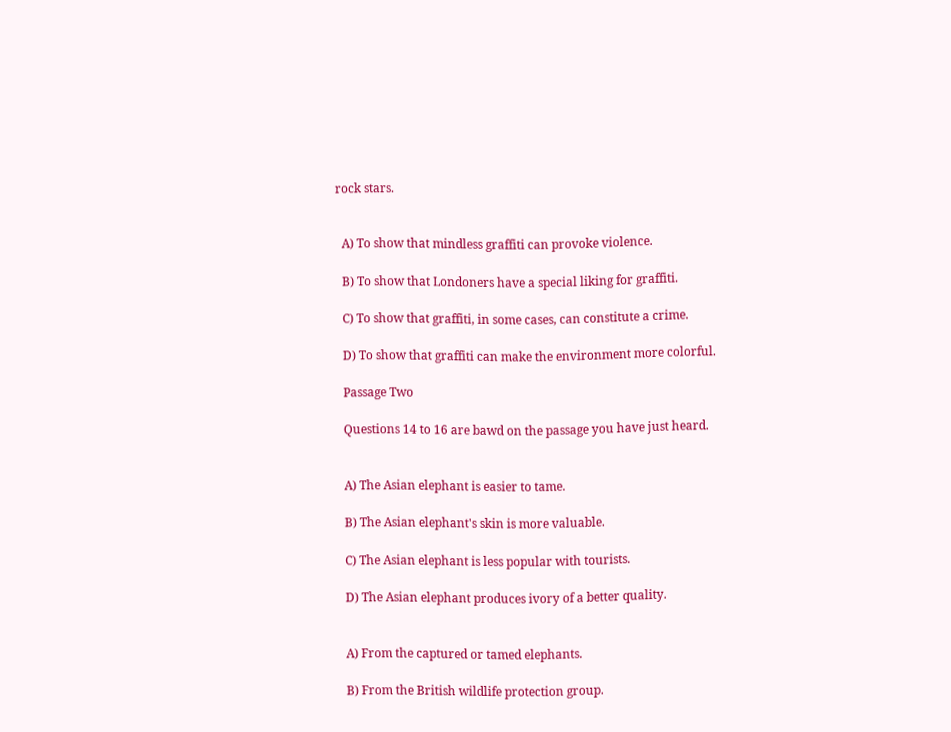rock stars.


  A) To show that mindless graffiti can provoke violence.

  B) To show that Londoners have a special liking for graffiti.

  C) To show that graffiti, in some cases, can constitute a crime.

  D) To show that graffiti can make the environment more colorful.

  Passage Two

  Questions 14 to 16 are bawd on the passage you have just heard.


  A) The Asian elephant is easier to tame.

  B) The Asian elephant's skin is more valuable.

  C) The Asian elephant is less popular with tourists.

  D) The Asian elephant produces ivory of a better quality.


  A) From the captured or tamed elephants.

  B) From the British wildlife protection group.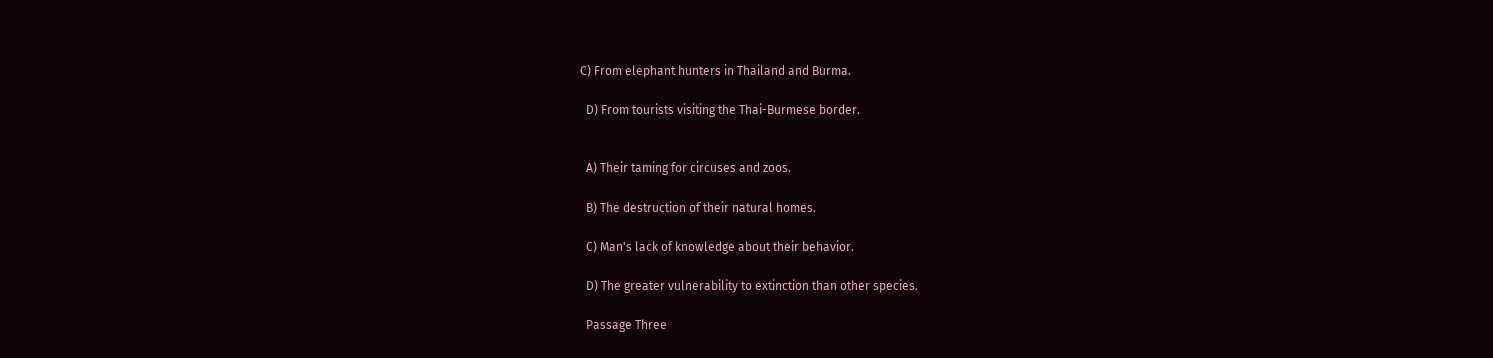C) From elephant hunters in Thailand and Burma.

  D) From tourists visiting the Thai-Burmese border.


  A) Their taming for circuses and zoos.

  B) The destruction of their natural homes.

  C) Man's lack of knowledge about their behavior.

  D) The greater vulnerability to extinction than other species.

  Passage Three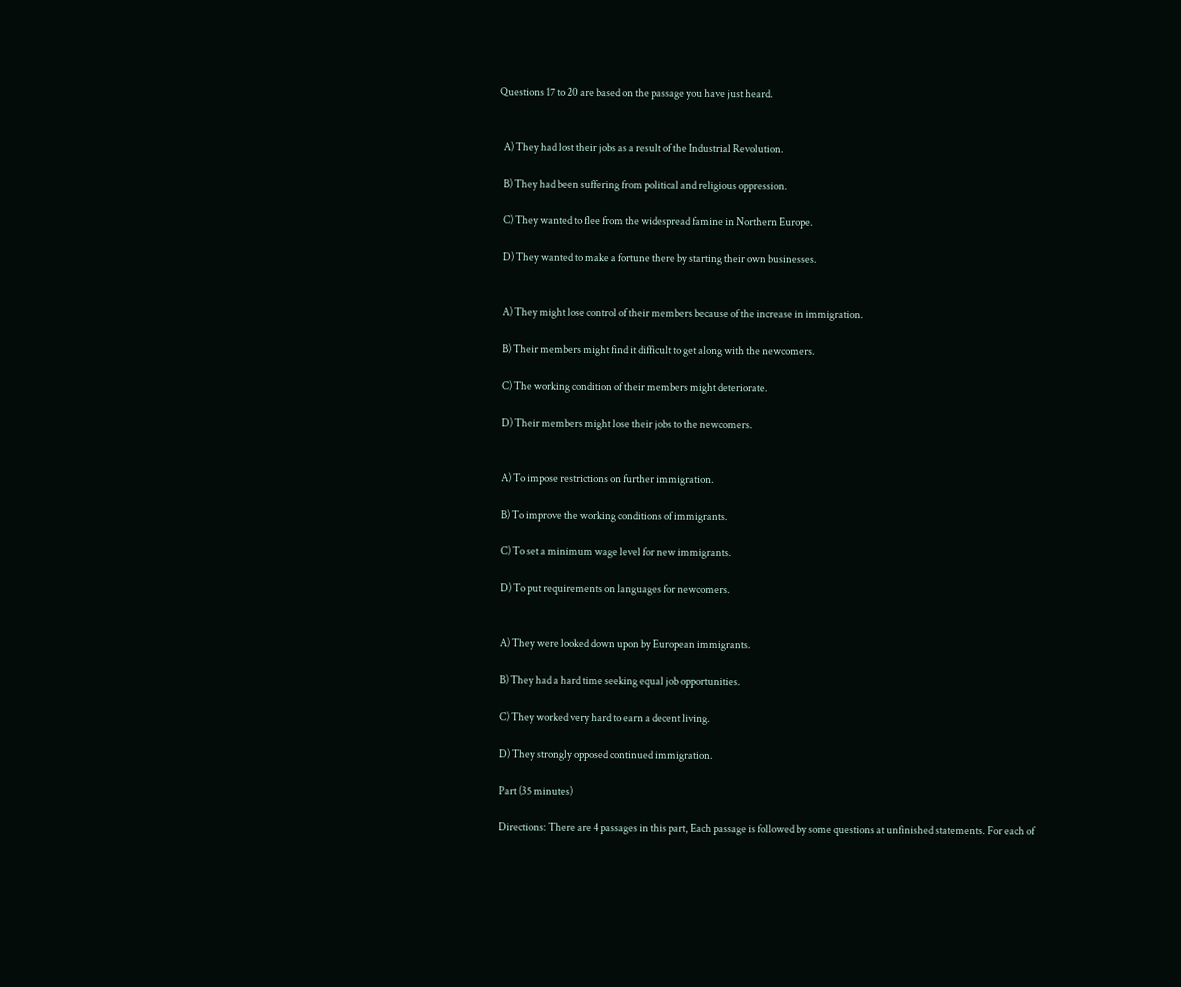Questions 17 to 20 are based on the passage you have just heard.


  A) They had lost their jobs as a result of the Industrial Revolution.

  B) They had been suffering from political and religious oppression.

  C) They wanted to flee from the widespread famine in Northern Europe.

  D) They wanted to make a fortune there by starting their own businesses.


  A) They might lose control of their members because of the increase in immigration.

  B) Their members might find it difficult to get along with the newcomers.

  C) The working condition of their members might deteriorate.

  D) Their members might lose their jobs to the newcomers.


  A) To impose restrictions on further immigration.

  B) To improve the working conditions of immigrants.

  C) To set a minimum wage level for new immigrants.

  D) To put requirements on languages for newcomers.


  A) They were looked down upon by European immigrants.

  B) They had a hard time seeking equal job opportunities.

  C) They worked very hard to earn a decent living.

  D) They strongly opposed continued immigration.

  Part (35 minutes)

  Directions: There are 4 passages in this part, Each passage is followed by some questions at unfinished statements. For each of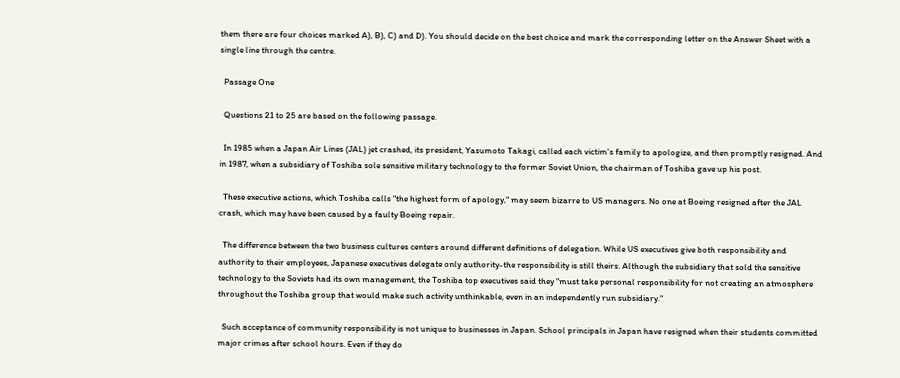them there are four choices marked A), B), C) and D). You should decide on the best choice and mark the corresponding letter on the Answer Sheet with a single line through the centre.

  Passage One

  Questions 21 to 25 are based on the following passage.

  In 1985 when a Japan Air Lines (JAL) jet crashed, its president, Yasumoto Takagi, called each victim's family to apologize, and then promptly resigned. And in 1987, when a subsidiary of Toshiba sole sensitive military technology to the former Soviet Union, the chairman of Toshiba gave up his post.

  These executive actions, which Toshiba calls "the highest form of apology," may seem bizarre to US managers. No one at Boeing resigned after the JAL crash, which may have been caused by a faulty Boeing repair.

  The difference between the two business cultures centers around different definitions of delegation. While US executives give both responsibility and authority to their employees, Japanese executives delegate only authority-the responsibility is still theirs. Although the subsidiary that sold the sensitive technology to the Soviets had its own management, the Toshiba top executives said they "must take personal responsibility for not creating an atmosphere throughout the Toshiba group that would make such activity unthinkable, even in an independently run subsidiary."

  Such acceptance of community responsibility is not unique to businesses in Japan. School principals in Japan have resigned when their students committed major crimes after school hours. Even if they do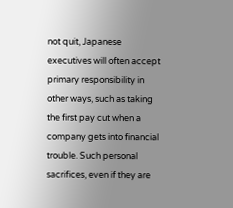not quit, Japanese executives will often accept primary responsibility in other ways, such as taking the first pay cut when a company gets into financial trouble. Such personal sacrifices, even if they are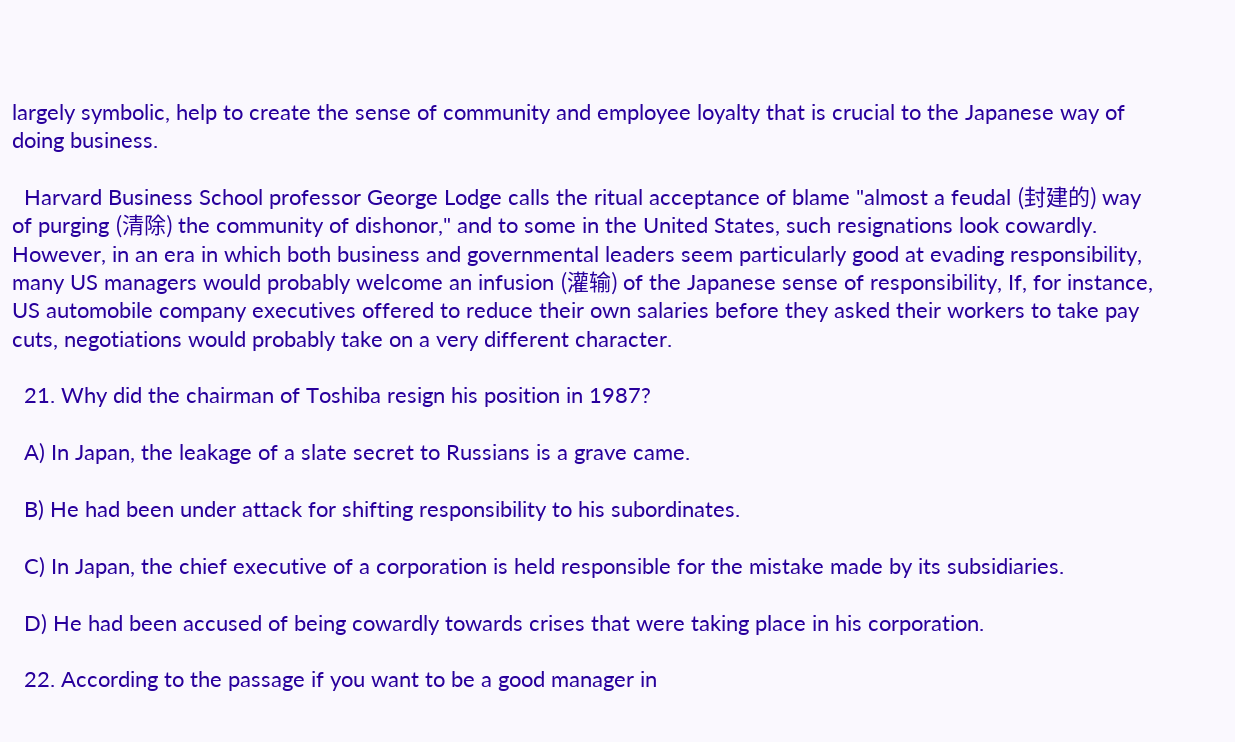largely symbolic, help to create the sense of community and employee loyalty that is crucial to the Japanese way of doing business.

  Harvard Business School professor George Lodge calls the ritual acceptance of blame "almost a feudal (封建的) way of purging (清除) the community of dishonor," and to some in the United States, such resignations look cowardly. However, in an era in which both business and governmental leaders seem particularly good at evading responsibility, many US managers would probably welcome an infusion (灌输) of the Japanese sense of responsibility, If, for instance, US automobile company executives offered to reduce their own salaries before they asked their workers to take pay cuts, negotiations would probably take on a very different character.

  21. Why did the chairman of Toshiba resign his position in 1987?

  A) In Japan, the leakage of a slate secret to Russians is a grave came.

  B) He had been under attack for shifting responsibility to his subordinates.

  C) In Japan, the chief executive of a corporation is held responsible for the mistake made by its subsidiaries.

  D) He had been accused of being cowardly towards crises that were taking place in his corporation.

  22. According to the passage if you want to be a good manager in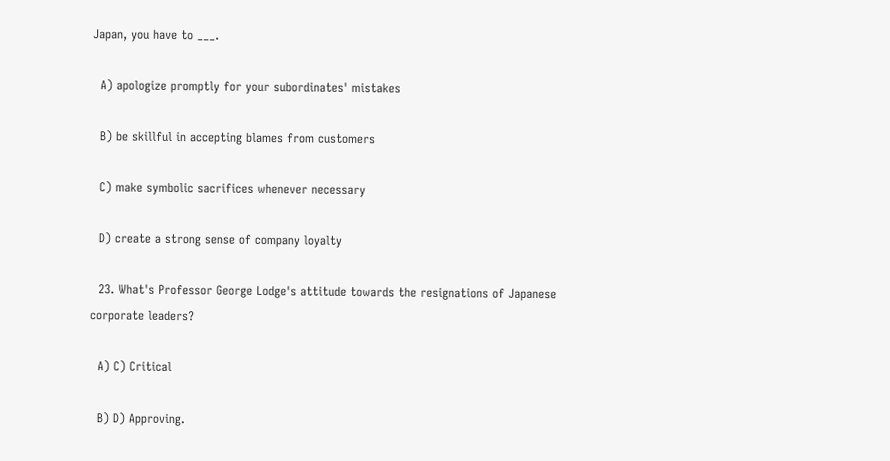Japan, you have to ___.

  A) apologize promptly for your subordinates' mistakes

  B) be skillful in accepting blames from customers

  C) make symbolic sacrifices whenever necessary

  D) create a strong sense of company loyalty

  23. What's Professor George Lodge's attitude towards the resignations of Japanese corporate leaders?

  A) C) Critical

  B) D) Approving.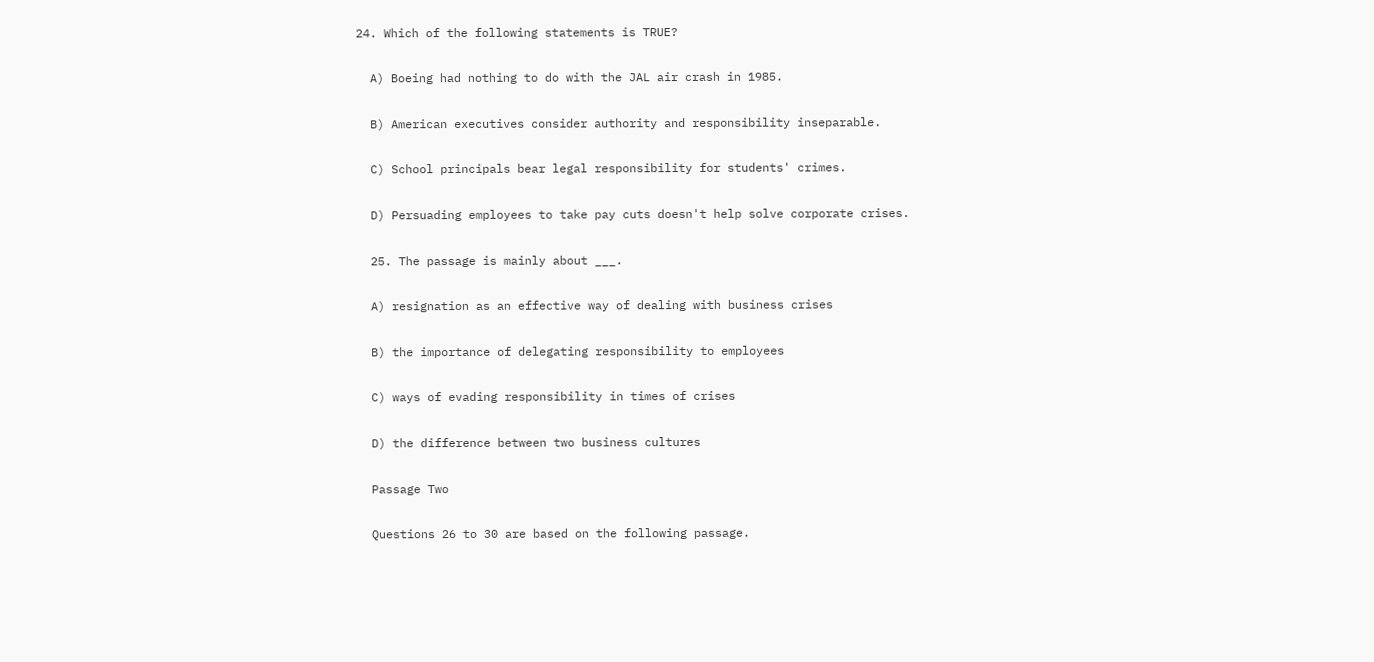24. Which of the following statements is TRUE?

  A) Boeing had nothing to do with the JAL air crash in 1985.

  B) American executives consider authority and responsibility inseparable.

  C) School principals bear legal responsibility for students' crimes.

  D) Persuading employees to take pay cuts doesn't help solve corporate crises.

  25. The passage is mainly about ___.

  A) resignation as an effective way of dealing with business crises

  B) the importance of delegating responsibility to employees

  C) ways of evading responsibility in times of crises

  D) the difference between two business cultures

  Passage Two

  Questions 26 to 30 are based on the following passage.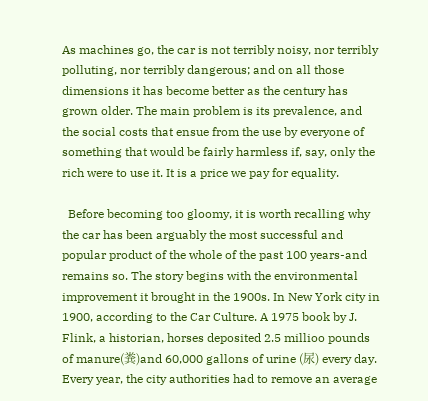As machines go, the car is not terribly noisy, nor terribly polluting, nor terribly dangerous; and on all those dimensions it has become better as the century has grown older. The main problem is its prevalence, and the social costs that ensue from the use by everyone of something that would be fairly harmless if, say, only the rich were to use it. It is a price we pay for equality.

  Before becoming too gloomy, it is worth recalling why the car has been arguably the most successful and popular product of the whole of the past 100 years-and remains so. The story begins with the environmental improvement it brought in the 1900s. In New York city in 1900, according to the Car Culture. A 1975 book by J. Flink, a historian, horses deposited 2.5 millioo pounds of manure(粪)and 60,000 gallons of urine (尿) every day. Every year, the city authorities had to remove an average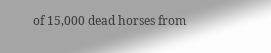of 15,000 dead horses from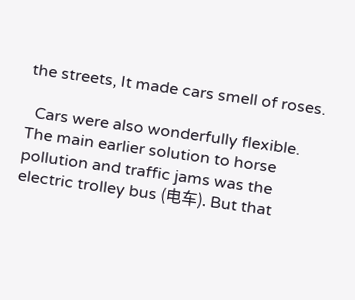the streets, It made cars smell of roses.

  Cars were also wonderfully flexible. The main earlier solution to horse pollution and traffic jams was the electric trolley bus (电车). But that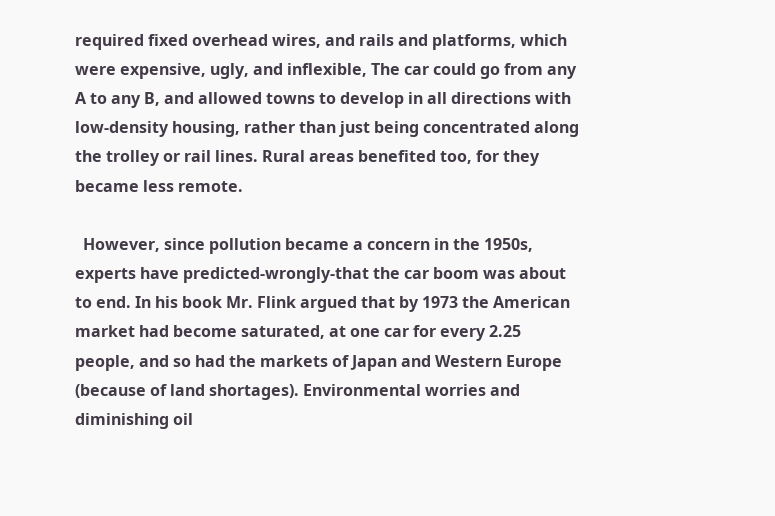required fixed overhead wires, and rails and platforms, which were expensive, ugly, and inflexible, The car could go from any A to any B, and allowed towns to develop in all directions with low-density housing, rather than just being concentrated along the trolley or rail lines. Rural areas benefited too, for they became less remote.

  However, since pollution became a concern in the 1950s, experts have predicted-wrongly-that the car boom was about to end. In his book Mr. Flink argued that by 1973 the American market had become saturated, at one car for every 2.25 people, and so had the markets of Japan and Western Europe (because of land shortages). Environmental worries and diminishing oil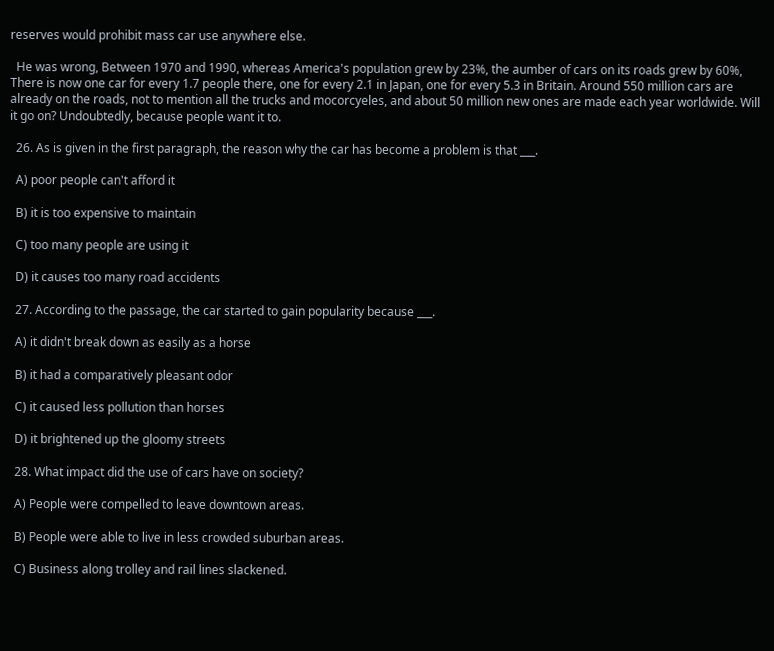reserves would prohibit mass car use anywhere else.

  He was wrong, Between 1970 and 1990, whereas America's population grew by 23%, the aumber of cars on its roads grew by 60%, There is now one car for every 1.7 people there, one for every 2.1 in Japan, one for every 5.3 in Britain. Around 550 million cars are already on the roads, not to mention all the trucks and mocorcyeles, and about 50 million new ones are made each year worldwide. Will it go on? Undoubtedly, because people want it to.

  26. As is given in the first paragraph, the reason why the car has become a problem is that ___.

  A) poor people can't afford it

  B) it is too expensive to maintain

  C) too many people are using it

  D) it causes too many road accidents

  27. According to the passage, the car started to gain popularity because ___.

  A) it didn't break down as easily as a horse

  B) it had a comparatively pleasant odor

  C) it caused less pollution than horses

  D) it brightened up the gloomy streets

  28. What impact did the use of cars have on society?

  A) People were compelled to leave downtown areas.

  B) People were able to live in less crowded suburban areas.

  C) Business along trolley and rail lines slackened.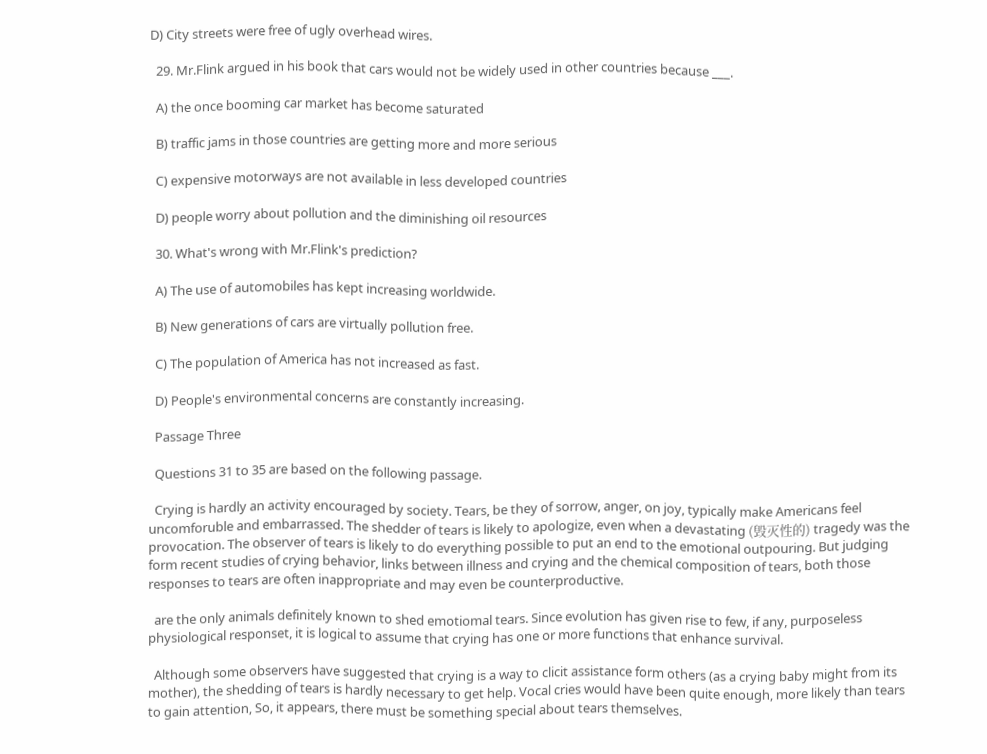D) City streets were free of ugly overhead wires.

  29. Mr.Flink argued in his book that cars would not be widely used in other countries because ___.

  A) the once booming car market has become saturated

  B) traffic jams in those countries are getting more and more serious

  C) expensive motorways are not available in less developed countries

  D) people worry about pollution and the diminishing oil resources

  30. What's wrong with Mr.Flink's prediction?

  A) The use of automobiles has kept increasing worldwide.

  B) New generations of cars are virtually pollution free.

  C) The population of America has not increased as fast.

  D) People's environmental concerns are constantly increasing.

  Passage Three

  Questions 31 to 35 are based on the following passage.

  Crying is hardly an activity encouraged by society. Tears, be they of sorrow, anger, on joy, typically make Americans feel uncomforuble and embarrassed. The shedder of tears is likely to apologize, even when a devastating (毁灭性的) tragedy was the provocation. The observer of tears is likely to do everything possible to put an end to the emotional outpouring. But judging form recent studies of crying behavior, links between illness and crying and the chemical composition of tears, both those responses to tears are often inappropriate and may even be counterproductive.

  are the only animals definitely known to shed emotiomal tears. Since evolution has given rise to few, if any, purposeless physiological responset, it is logical to assume that crying has one or more functions that enhance survival.

  Although some observers have suggested that crying is a way to clicit assistance form others (as a crying baby might from its mother), the shedding of tears is hardly necessary to get help. Vocal cries would have been quite enough, more likely than tears to gain attention, So, it appears, there must be something special about tears themselves.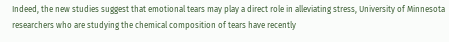Indeed, the new studies suggest that emotional tears may play a direct role in alleviating stress, University of Minnesota researchers who are studying the chemical composition of tears have recently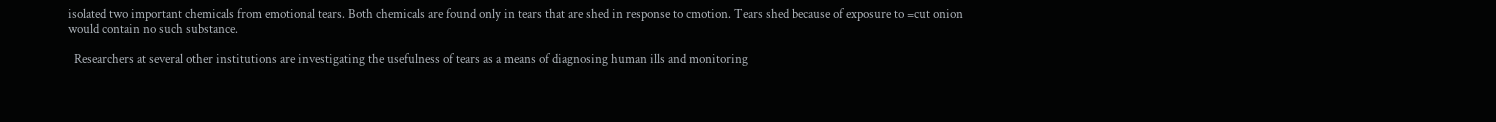isolated two important chemicals from emotional tears. Both chemicals are found only in tears that are shed in response to cmotion. Tears shed because of exposure to =cut onion would contain no such substance.

  Researchers at several other institutions are investigating the usefulness of tears as a means of diagnosing human ills and monitoring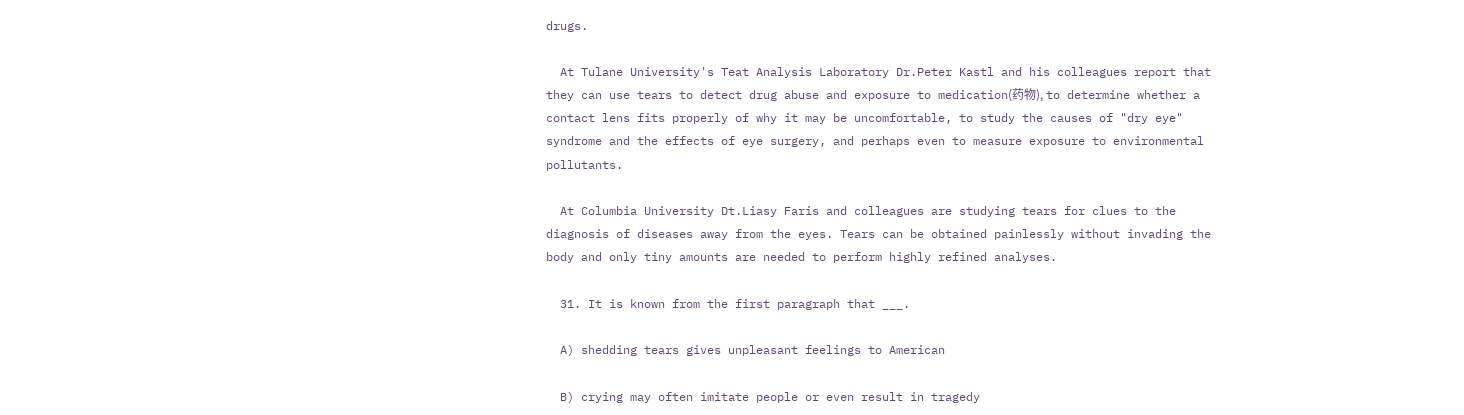drugs.

  At Tulane University's Teat Analysis Laboratory Dr.Peter Kastl and his colleagues report that they can use tears to detect drug abuse and exposure to medication(药物), to determine whether a contact lens fits properly of why it may be uncomfortable, to study the causes of "dry eye" syndrome and the effects of eye surgery, and perhaps even to measure exposure to environmental pollutants.

  At Columbia University Dt.Liasy Faris and colleagues are studying tears for clues to the diagnosis of diseases away from the eyes. Tears can be obtained painlessly without invading the body and only tiny amounts are needed to perform highly refined analyses.

  31. It is known from the first paragraph that ___.

  A) shedding tears gives unpleasant feelings to American

  B) crying may often imitate people or even result in tragedy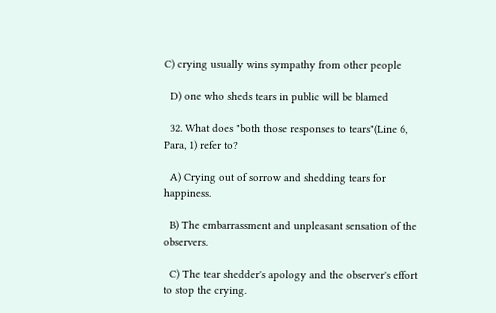C) crying usually wins sympathy from other people

  D) one who sheds tears in public will be blamed

  32. What does "both those responses to tears"(Line 6, Para, 1) refer to?

  A) Crying out of sorrow and shedding tears for happiness.

  B) The embarrassment and unpleasant sensation of the observers.

  C) The tear shedder's apology and the observer's effort to stop the crying.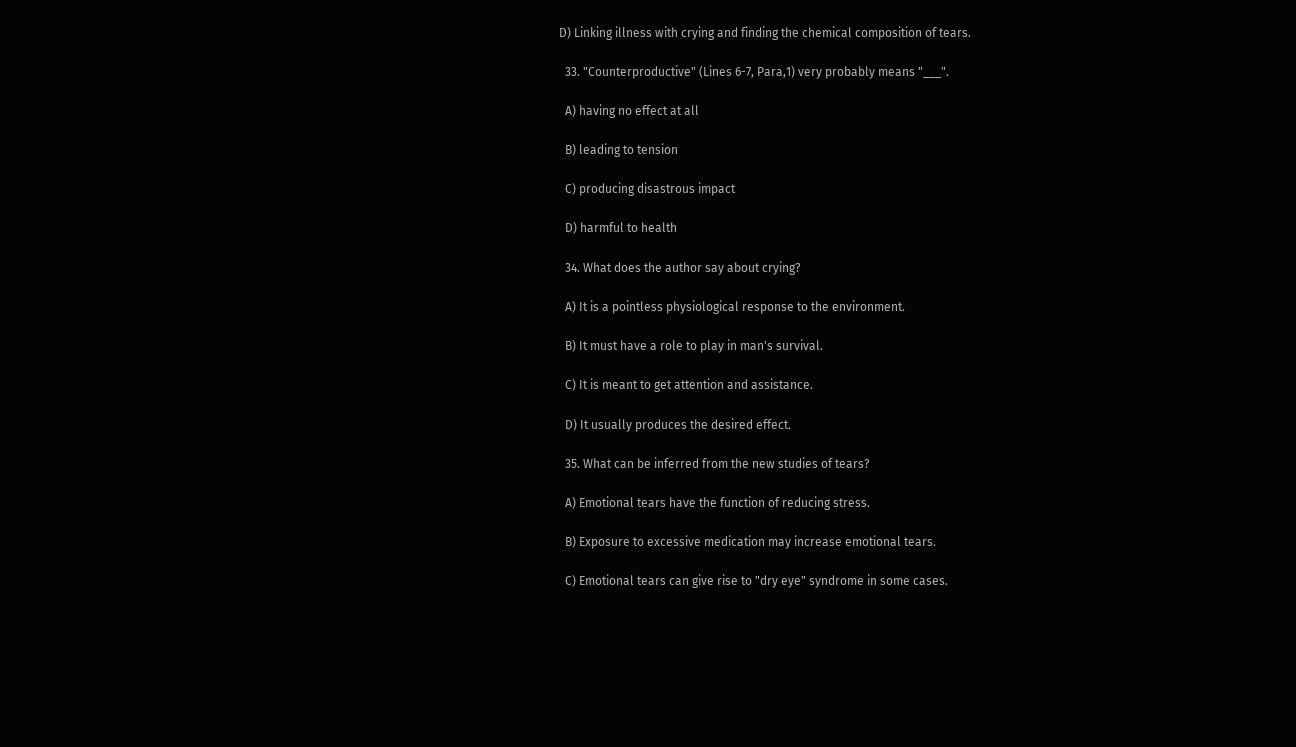D) Linking illness with crying and finding the chemical composition of tears.

  33. "Counterproductive" (Lines 6-7, Para,1) very probably means "___".

  A) having no effect at all

  B) leading to tension

  C) producing disastrous impact

  D) harmful to health

  34. What does the author say about crying?

  A) It is a pointless physiological response to the environment.

  B) It must have a role to play in man's survival.

  C) It is meant to get attention and assistance.

  D) It usually produces the desired effect.

  35. What can be inferred from the new studies of tears?

  A) Emotional tears have the function of reducing stress.

  B) Exposure to excessive medication may increase emotional tears.

  C) Emotional tears can give rise to "dry eye" syndrome in some cases.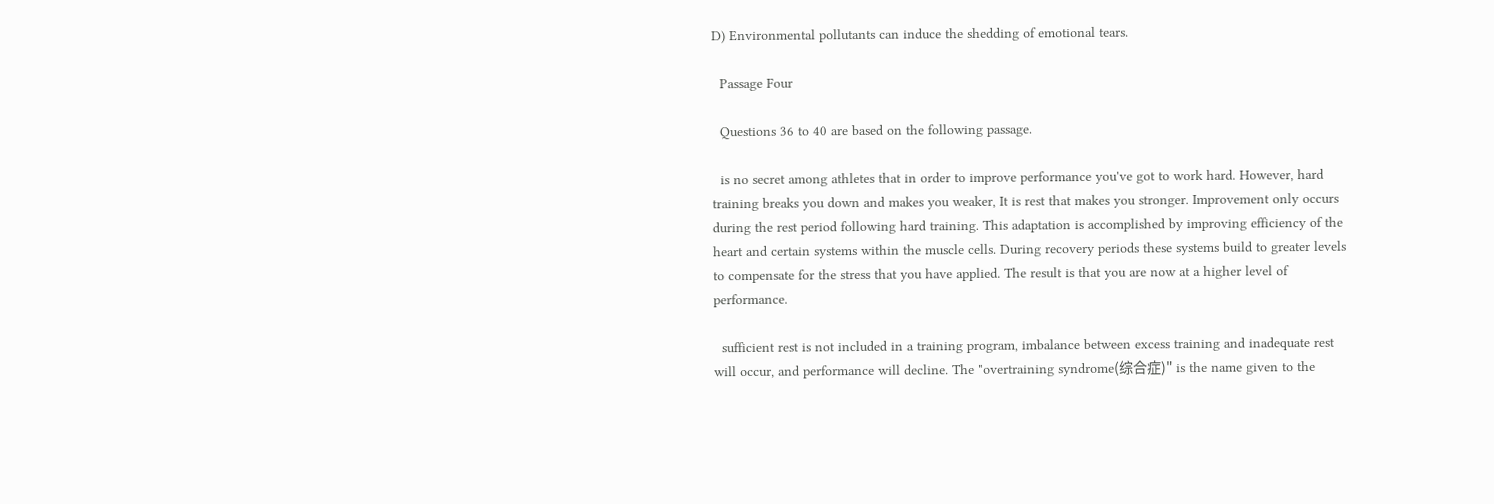D) Environmental pollutants can induce the shedding of emotional tears.

  Passage Four

  Questions 36 to 40 are based on the following passage.

  is no secret among athletes that in order to improve performance you've got to work hard. However, hard training breaks you down and makes you weaker, It is rest that makes you stronger. Improvement only occurs during the rest period following hard training. This adaptation is accomplished by improving efficiency of the heart and certain systems within the muscle cells. During recovery periods these systems build to greater levels to compensate for the stress that you have applied. The result is that you are now at a higher level of performance.

  sufficient rest is not included in a training program, imbalance between excess training and inadequate rest will occur, and performance will decline. The "overtraining syndrome(综合症)" is the name given to the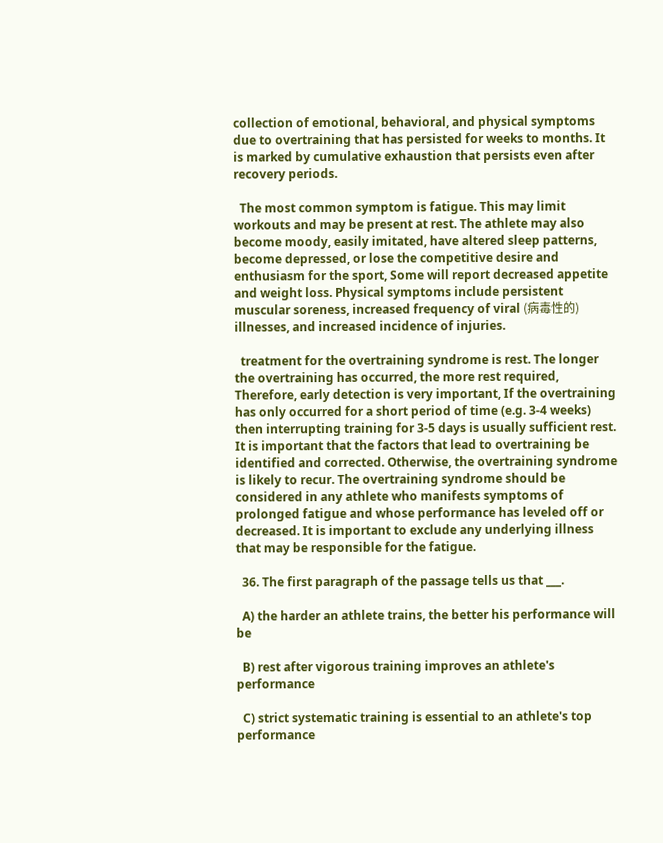collection of emotional, behavioral, and physical symptoms due to overtraining that has persisted for weeks to months. It is marked by cumulative exhaustion that persists even after recovery periods.

  The most common symptom is fatigue. This may limit workouts and may be present at rest. The athlete may also become moody, easily imitated, have altered sleep patterns, become depressed, or lose the competitive desire and enthusiasm for the sport, Some will report decreased appetite and weight loss. Physical symptoms include persistent muscular soreness, increased frequency of viral (病毒性的) illnesses, and increased incidence of injuries.

  treatment for the overtraining syndrome is rest. The longer the overtraining has occurred, the more rest required, Therefore, early detection is very important, If the overtraining has only occurred for a short period of time (e.g. 3-4 weeks) then interrupting training for 3-5 days is usually sufficient rest. It is important that the factors that lead to overtraining be identified and corrected. Otherwise, the overtraining syndrome is likely to recur. The overtraining syndrome should be considered in any athlete who manifests symptoms of prolonged fatigue and whose performance has leveled off or decreased. It is important to exclude any underlying illness that may be responsible for the fatigue.

  36. The first paragraph of the passage tells us that ___.

  A) the harder an athlete trains, the better his performance will be

  B) rest after vigorous training improves an athlete's performance

  C) strict systematic training is essential to an athlete's top performance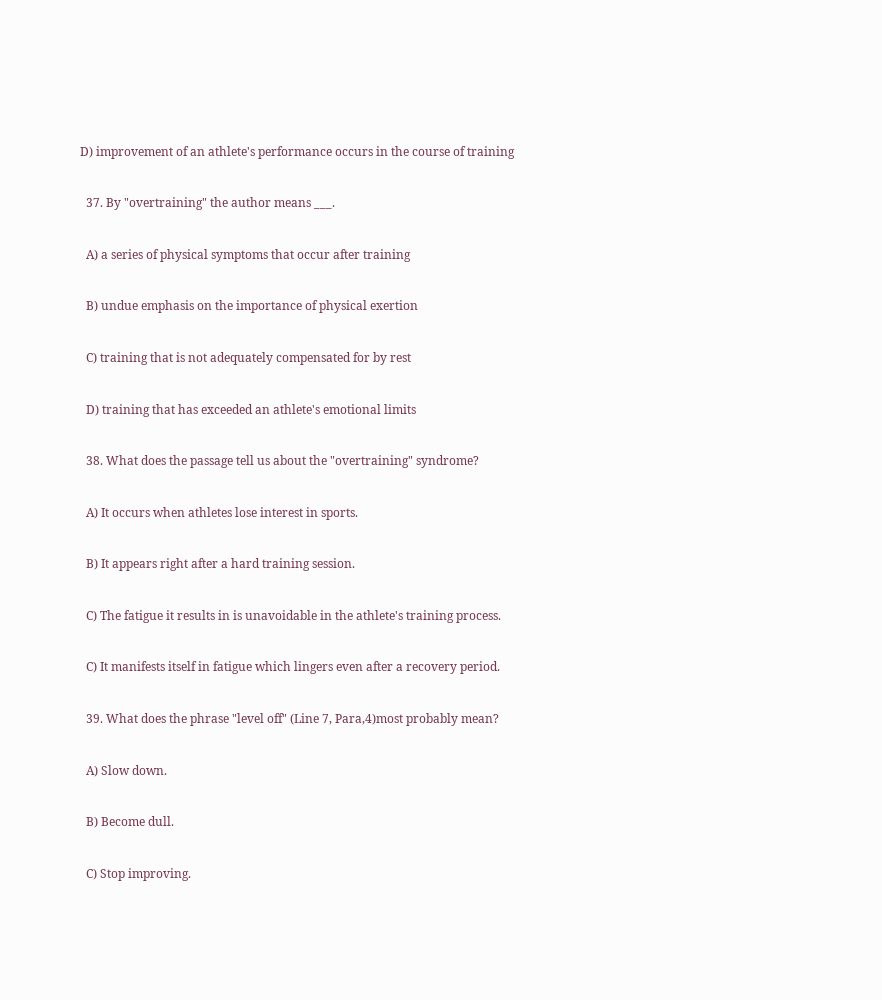D) improvement of an athlete's performance occurs in the course of training

  37. By "overtraining" the author means ___.

  A) a series of physical symptoms that occur after training

  B) undue emphasis on the importance of physical exertion

  C) training that is not adequately compensated for by rest

  D) training that has exceeded an athlete's emotional limits

  38. What does the passage tell us about the "overtraining" syndrome?

  A) It occurs when athletes lose interest in sports.

  B) It appears right after a hard training session.

  C) The fatigue it results in is unavoidable in the athlete's training process.

  C) It manifests itself in fatigue which lingers even after a recovery period.

  39. What does the phrase "level off" (Line 7, Para,4)most probably mean?

  A) Slow down.

  B) Become dull.

  C) Stop improving.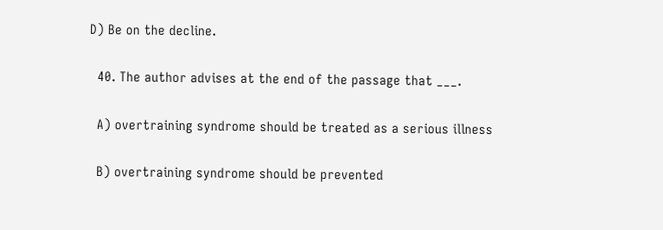D) Be on the decline.

  40. The author advises at the end of the passage that ___.

  A) overtraining syndrome should be treated as a serious illness

  B) overtraining syndrome should be prevented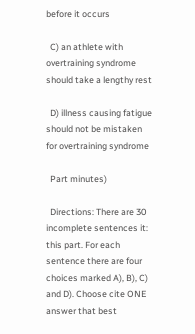before it occurs

  C) an athlete with overtraining syndrome should take a lengthy rest

  D) illness causing fatigue should not be mistaken for overtraining syndrome

  Part minutes)

  Directions: There are 30 incomplete sentences it: this part. For each sentence there are four choices marked A), B), C) and D). Choose cite ONE answer that best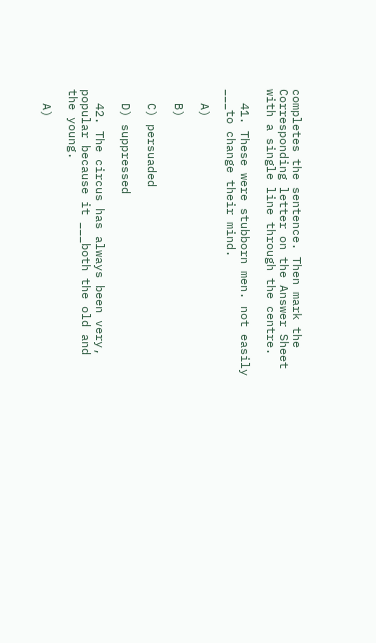completes the sentence. Then mark the Corresponding letter on the Answer Sheet with a single line through the centre.

  41. These were stubborn men. not easily ___to change their mind.

  A)

  B)

  C) persuaded

  D) suppressed

  42. The circus has always been very, popular because it ___both the old and the young.

  A)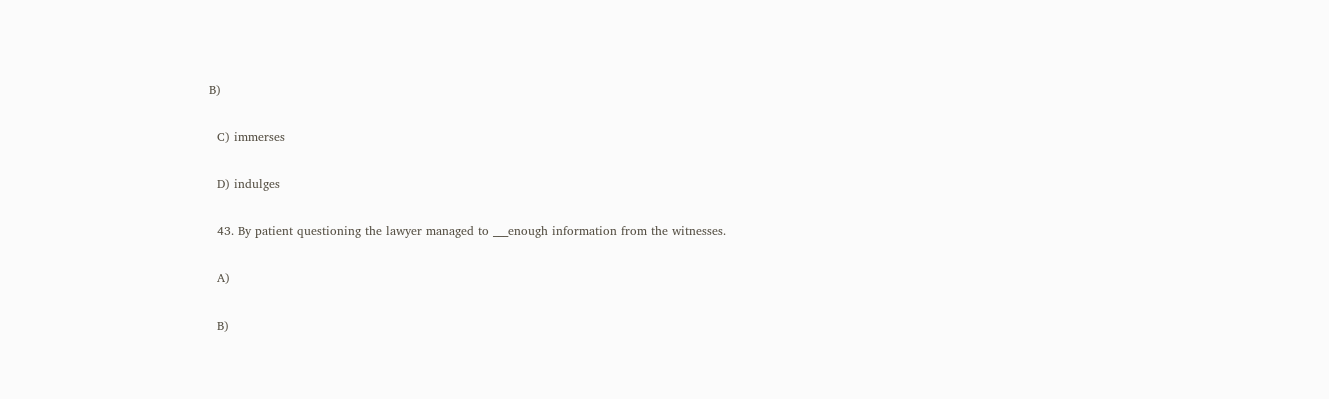B)

  C) immerses

  D) indulges

  43. By patient questioning the lawyer managed to ___enough information from the witnesses.

  A)

  B)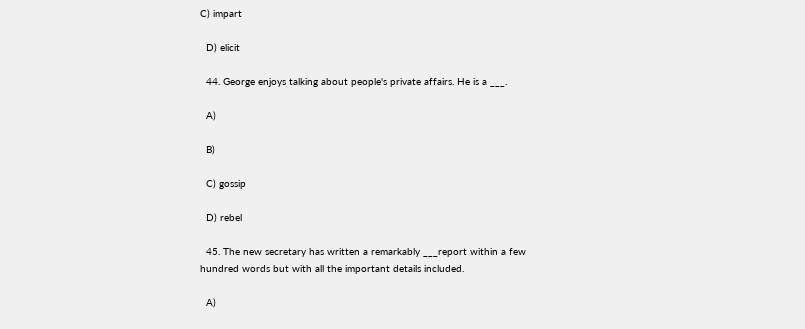C) impart

  D) elicit

  44. George enjoys talking about people's private affairs. He is a ___.

  A)

  B)

  C) gossip

  D) rebel

  45. The new secretary has written a remarkably ___report within a few hundred words but with all the important details included.

  A)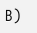B)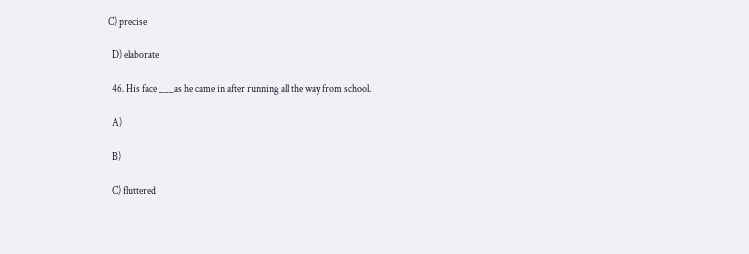C) precise

  D) elaborate

  46. His face ___as he came in after running all the way from school.

  A)

  B)

  C) fluttered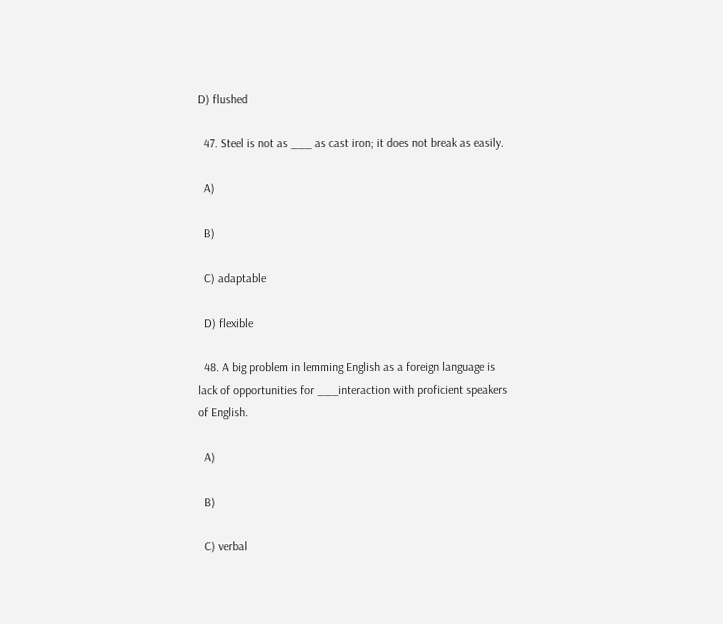D) flushed

  47. Steel is not as ___ as cast iron; it does not break as easily.

  A)

  B)

  C) adaptable

  D) flexible

  48. A big problem in lemming English as a foreign language is lack of opportunities for ___interaction with proficient speakers of English.

  A)

  B)

  C) verbal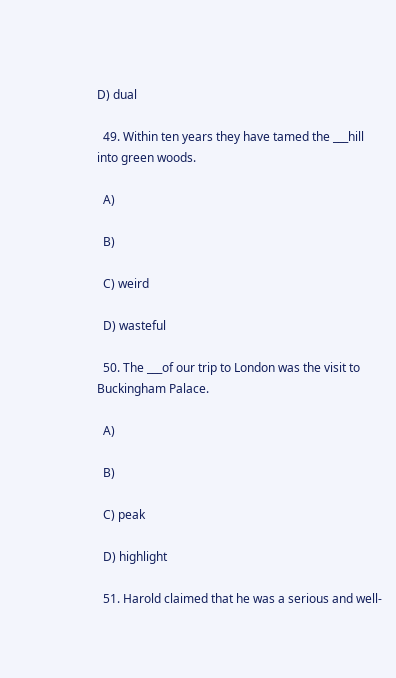D) dual

  49. Within ten years they have tamed the ___hill into green woods.

  A)

  B)

  C) weird

  D) wasteful

  50. The ___of our trip to London was the visit to Buckingham Palace.

  A)

  B)

  C) peak

  D) highlight

  51. Harold claimed that he was a serious and well-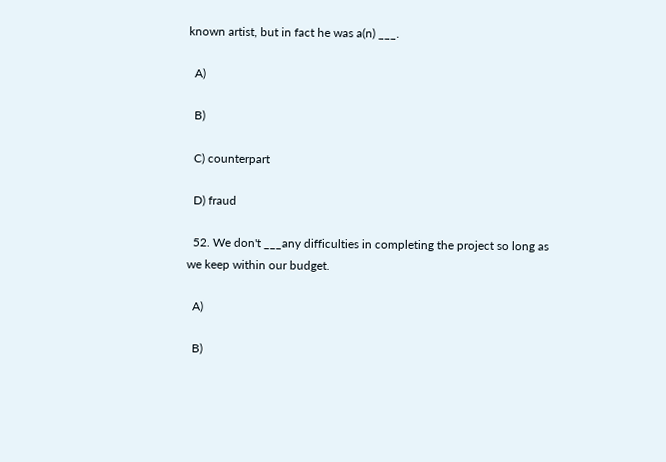known artist, but in fact he was a(n) ___.

  A)

  B)

  C) counterpart

  D) fraud

  52. We don't ___any difficulties in completing the project so long as we keep within our budget.

  A)

  B)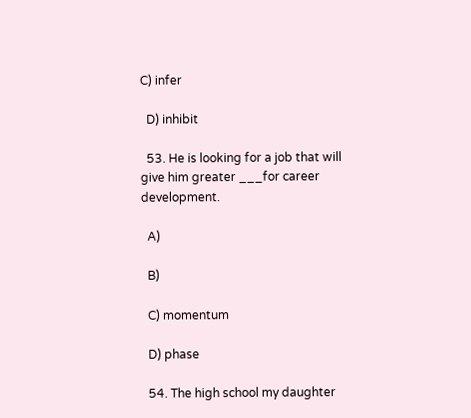C) infer

  D) inhibit

  53. He is looking for a job that will give him greater ___for career development.

  A)

  B)

  C) momentum

  D) phase

  54. The high school my daughter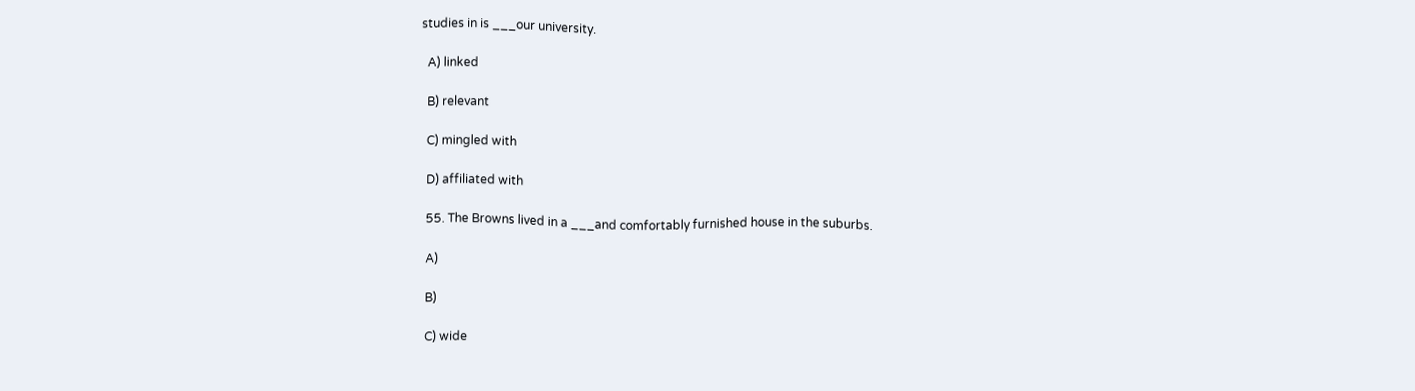studies in is ___our university.

  A) linked

  B) relevant

  C) mingled with

  D) affiliated with

  55. The Browns lived in a ___and comfortably furnished house in the suburbs.

  A)

  B)

  C) wide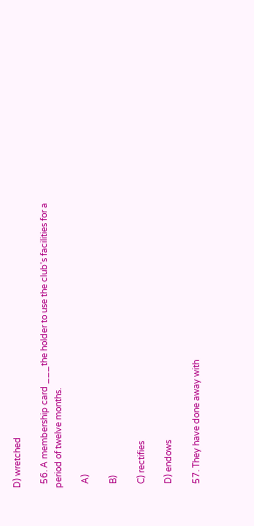D) wretched

  56. A membership card ___the holder to use the club's facilities for a period of twelve months.

  A)

  B)

  C) rectifies

  D) endows

  57. They have done away with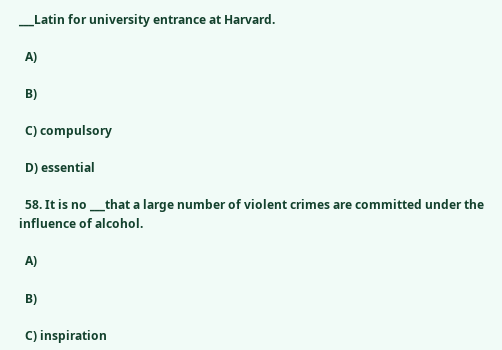___Latin for university entrance at Harvard.

  A)

  B)

  C) compulsory

  D) essential

  58. It is no ___that a large number of violent crimes are committed under the influence of alcohol.

  A)

  B)

  C) inspiration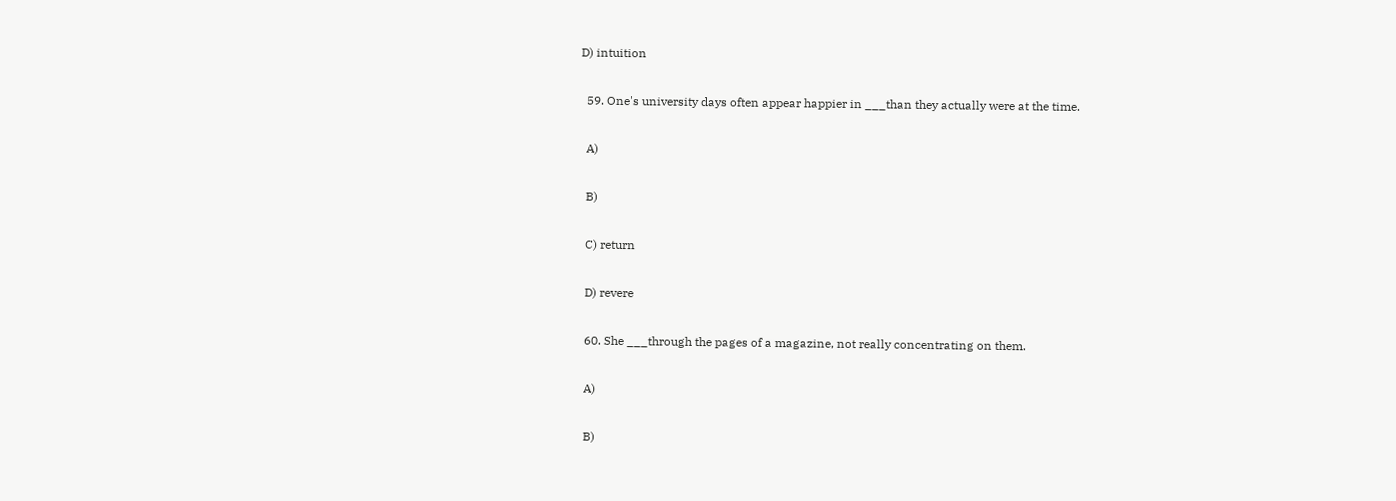D) intuition

  59. One's university days often appear happier in ___than they actually were at the time.

  A)

  B)

  C) return

  D) revere

  60. She ___through the pages of a magazine, not really concentrating on them.

  A)

  B)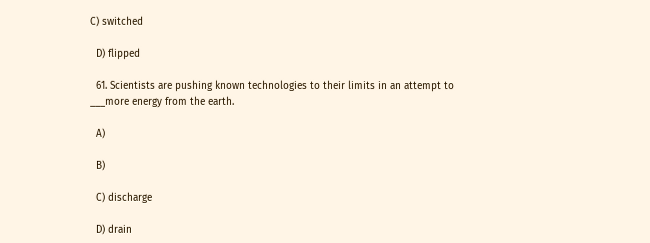C) switched

  D) flipped

  61. Scientists are pushing known technologies to their limits in an attempt to ___more energy from the earth.

  A)

  B)

  C) discharge

  D) drain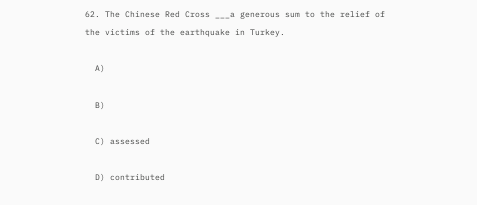62. The Chinese Red Cross ___a generous sum to the relief of the victims of the earthquake in Turkey.

  A)

  B)

  C) assessed

  D) contributed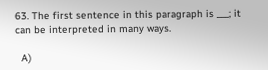63. The first sentence in this paragraph is ___; it can be interpreted in many ways.

  A)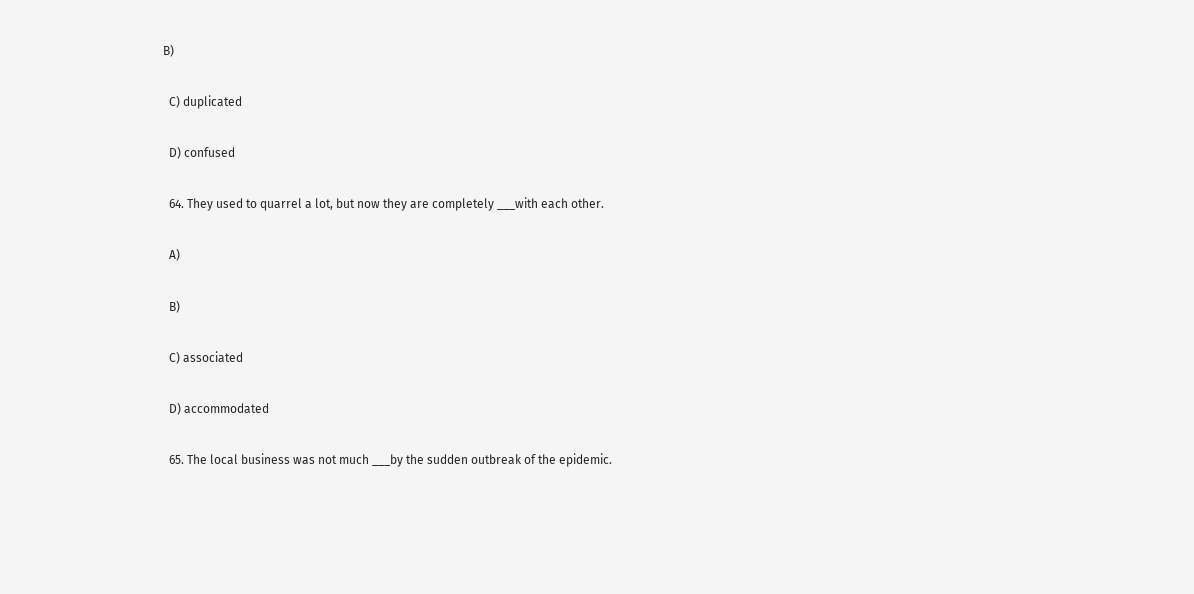B)

  C) duplicated

  D) confused

  64. They used to quarrel a lot, but now they are completely ___with each other.

  A)

  B)

  C) associated

  D) accommodated

  65. The local business was not much ___by the sudden outbreak of the epidemic.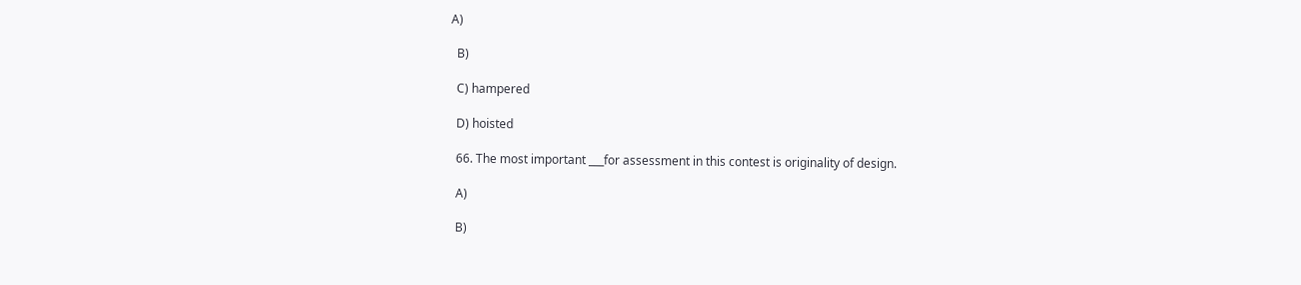A)

  B)

  C) hampered

  D) hoisted

  66. The most important ___for assessment in this contest is originality of design.

  A)

  B)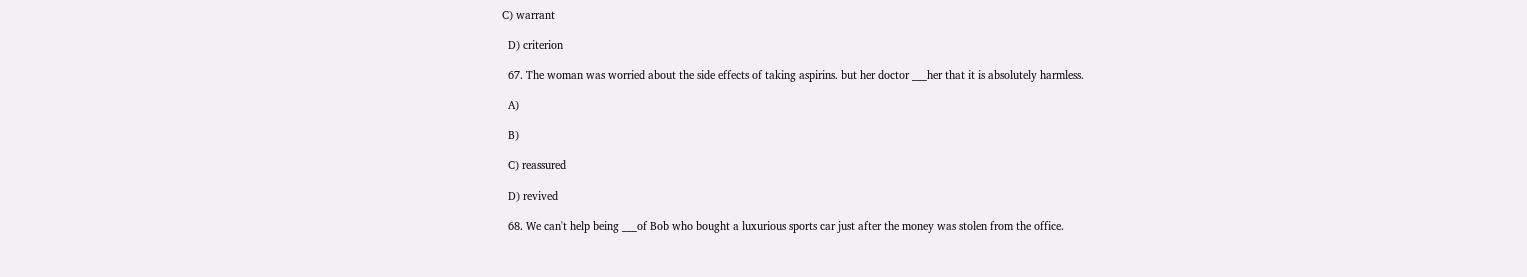C) warrant

  D) criterion

  67. The woman was worried about the side effects of taking aspirins. but her doctor ___her that it is absolutely harmless.

  A)

  B)

  C) reassured

  D) revived

  68. We can't help being ___of Bob who bought a luxurious sports car just after the money was stolen from the office.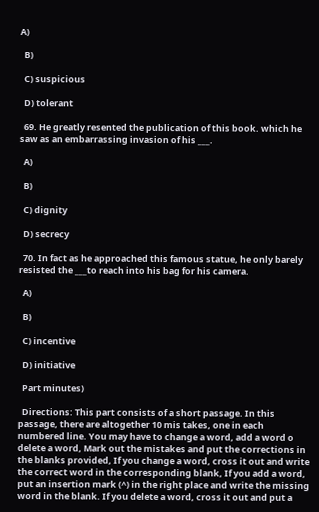A)

  B)

  C) suspicious

  D) tolerant

  69. He greatly resented the publication of this book. which he saw as an embarrassing invasion of his ___.

  A)

  B)

  C) dignity

  D) secrecy

  70. In fact as he approached this famous statue, he only barely resisted the ___to reach into his bag for his camera.

  A)

  B)

  C) incentive

  D) initiative

  Part minutes)

  Directions: This part consists of a short passage. In this passage, there are altogether 10 mis takes, one in each numbered line. You may have to change a word, add a word o delete a word, Mark out the mistakes and put the corrections in the blanks provided, If you change a word, cross it out and write the correct word in the corresponding blank, If you add a word, put an insertion mark (^) in the right place and write the missing word in the blank. If you delete a word, cross it out and put a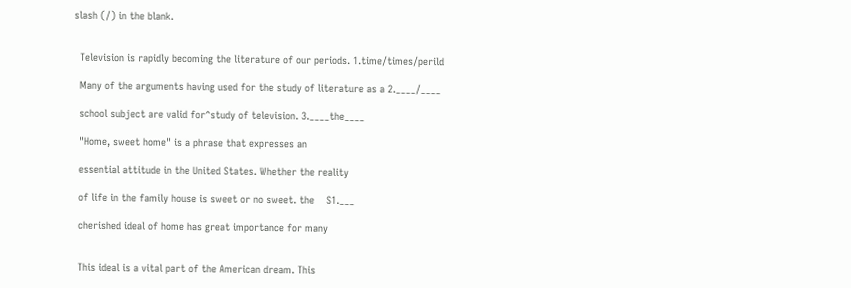slash (/) in the blank.


  Television is rapidly becoming the literature of our periods. 1.time/times/perild

  Many of the arguments having used for the study of literature as a 2.____/____

  school subject are valid for^study of television. 3.____the____

  "Home, sweet home" is a phrase that expresses an

  essential attitude in the United States. Whether the reality

  of life in the family house is sweet or no sweet. the    S1.___

  cherished ideal of home has great importance for many


  This ideal is a vital part of the American dream. This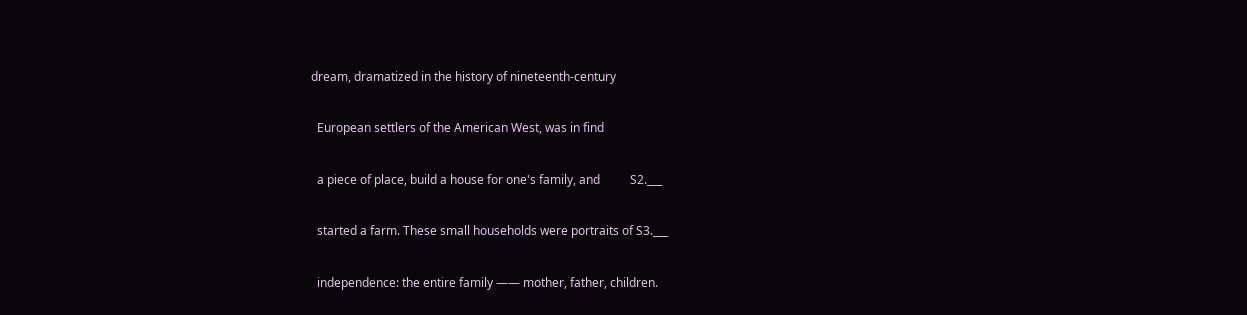dream, dramatized in the history of nineteenth-century

  European settlers of the American West, was in find

  a piece of place, build a house for one's family, and          S2.___

  started a farm. These small households were portraits of S3.___

  independence: the entire family —— mother, father, children.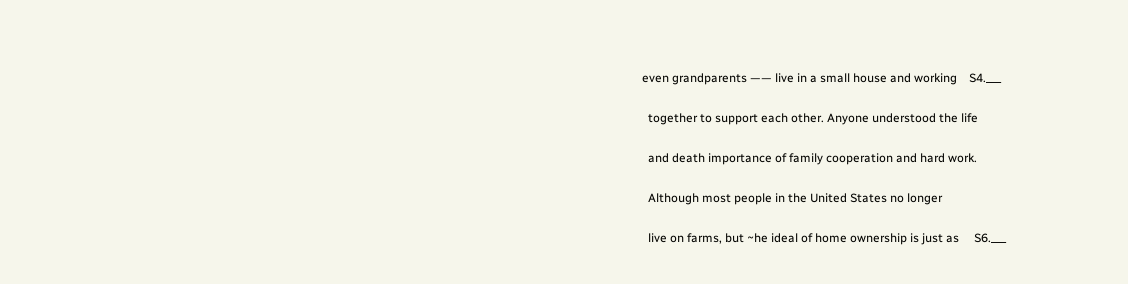even grandparents —— live in a small house and working    S4.___

  together to support each other. Anyone understood the life

  and death importance of family cooperation and hard work.

  Although most people in the United States no longer

  live on farms, but ~he ideal of home ownership is just as     S6.___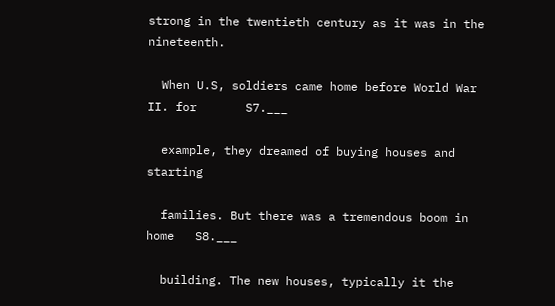strong in the twentieth century as it was in the nineteenth.

  When U.S, soldiers came home before World War II. for       S7.___

  example, they dreamed of buying houses and starting

  families. But there was a tremendous boom in home   S8.___

  building. The new houses, typically it the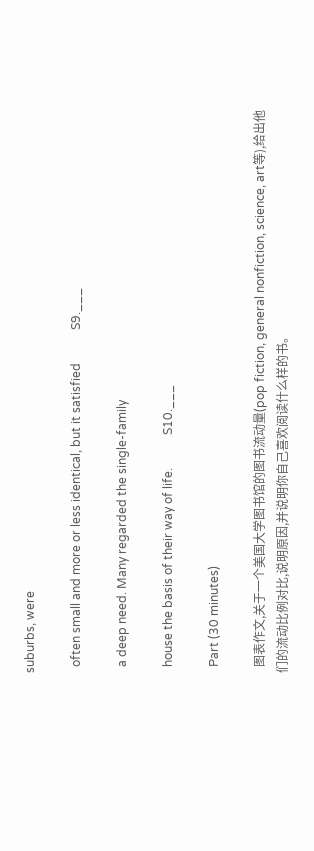suburbs, were

  often small and more or less identical, but it satisfied           S9.___

  a deep need. Many regarded the single-family

  house the basis of their way of life.           S10.___

  Part (30 minutes)

  图表作文,关于一个美国大学图书馆的图书流动量(pop fiction, general nonfiction, science, art等),给出他们的流动比例对比,说明原因,并说明你自己喜欢阅读什么样的书。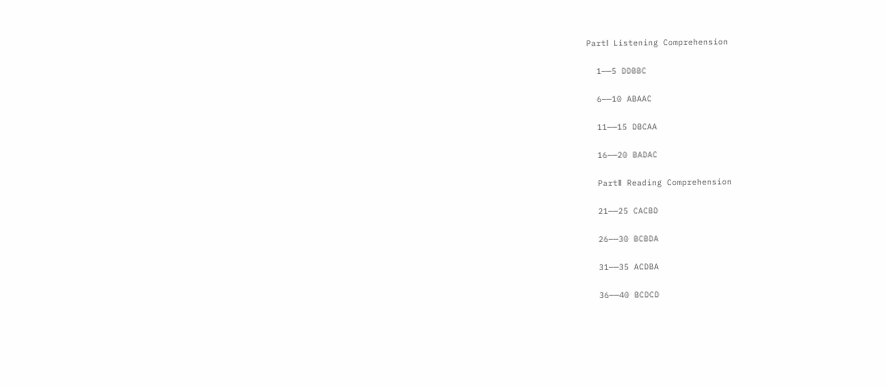PartⅠ Listening Comprehension

  1——5 DDBBC

  6——10 ABAAC

  11——15 DBCAA

  16——20 BADAC

  PartⅡ Reading Comprehension

  21——25 CACBD

  26——30 BCBDA

  31——35 ACDBA

  36——40 BCDCD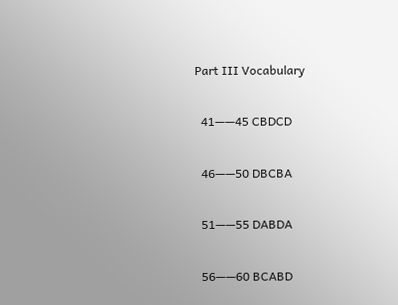Part Ⅲ Vocabulary

  41——45 CBDCD

  46——50 DBCBA

  51——55 DABDA

  56——60 BCABD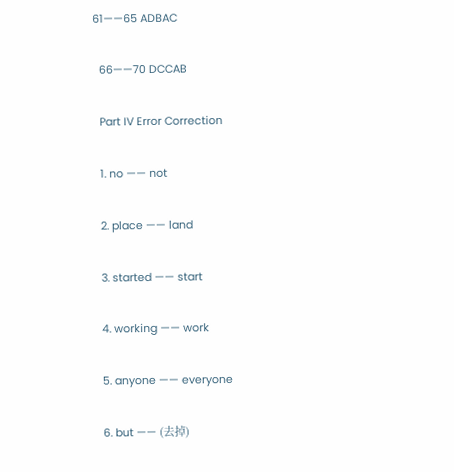61——65 ADBAC

  66——70 DCCAB

  Part IV Error Correction

  1. no —— not

  2. place —— land

  3. started —— start

  4. working —— work

  5. anyone —— everyone

  6. but —— (去掉)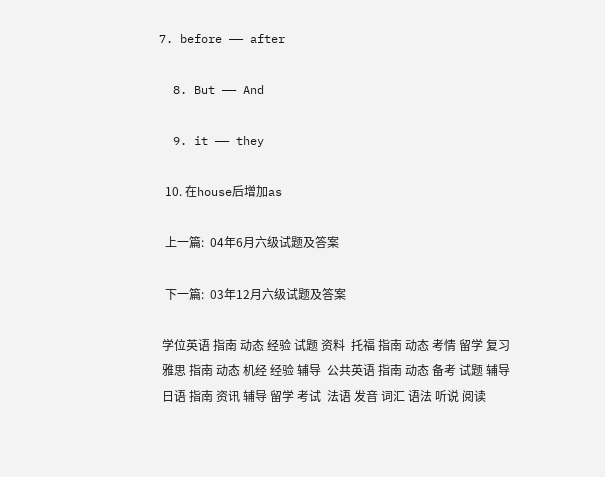7. before —— after

  8. But —— And

  9. it —— they

  10. 在house后增加as

  上一篇:  04年6月六级试题及答案

  下一篇:  03年12月六级试题及答案

 学位英语 指南 动态 经验 试题 资料  托福 指南 动态 考情 留学 复习
 雅思 指南 动态 机经 经验 辅导  公共英语 指南 动态 备考 试题 辅导
 日语 指南 资讯 辅导 留学 考试  法语 发音 词汇 语法 听说 阅读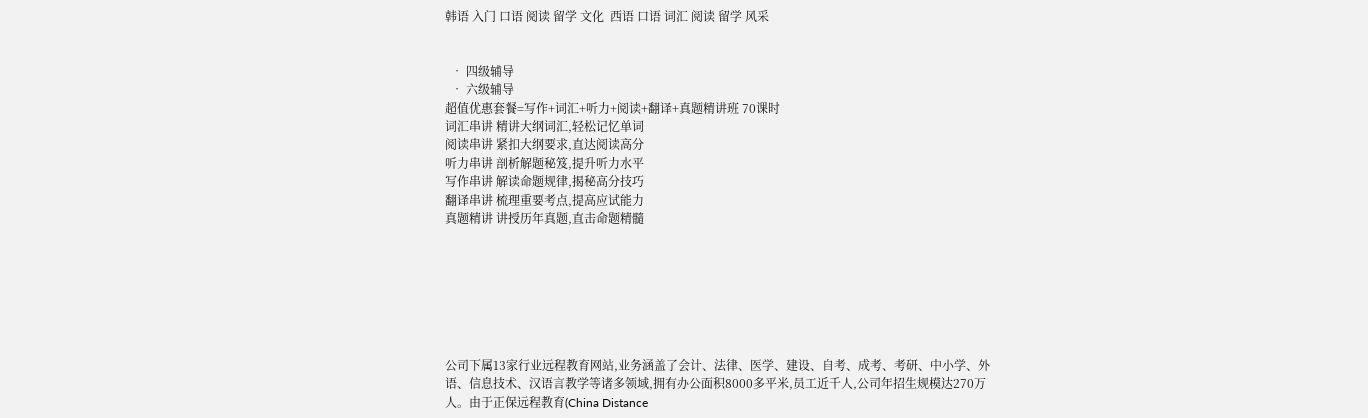韩语 入门 口语 阅读 留学 文化  西语 口语 词汇 阅读 留学 风采


  • 四级辅导
  • 六级辅导
超值优惠套餐=写作+词汇+听力+阅读+翻译+真题精讲班 70课时
词汇串讲 精讲大纲词汇,轻松记忆单词
阅读串讲 紧扣大纲要求,直达阅读高分
听力串讲 剖析解题秘笈,提升听力水平
写作串讲 解读命题规律,揭秘高分技巧
翻译串讲 梳理重要考点,提高应试能力
真题精讲 讲授历年真题,直击命题精髓







公司下属13家行业远程教育网站,业务涵盖了会计、法律、医学、建设、自考、成考、考研、中小学、外语、信息技术、汉语言教学等诸多领域,拥有办公面积8000多平米,员工近千人,公司年招生规模达270万人。由于正保远程教育(China Distance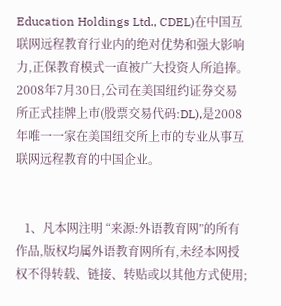Education Holdings Ltd., CDEL)在中国互联网远程教育行业内的绝对优势和强大影响力,正保教育模式一直被广大投资人所追捧。2008年7月30日,公司在美国纽约证券交易所正式挂牌上市(股票交易代码:DL),是2008年唯一一家在美国纽交所上市的专业从事互联网远程教育的中国企业。


   1、凡本网注明 “来源:外语教育网”的所有作品,版权均属外语教育网所有,未经本网授权不得转载、链接、转贴或以其他方式使用;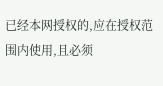已经本网授权的,应在授权范围内使用,且必须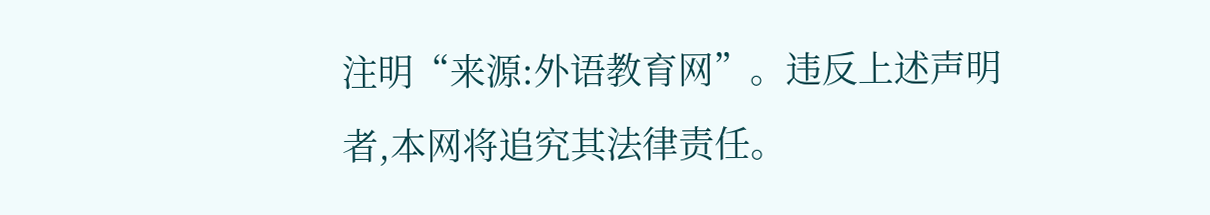注明“来源:外语教育网”。违反上述声明者,本网将追究其法律责任。